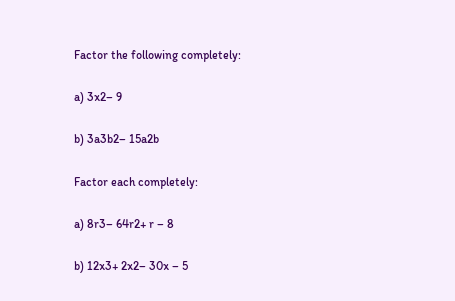Factor the following completely:

a) 3x2– 9

b) 3a3b2– 15a2b

Factor each completely:

a) 8r3– 64r2+ r – 8

b) 12x3+ 2x2– 30x – 5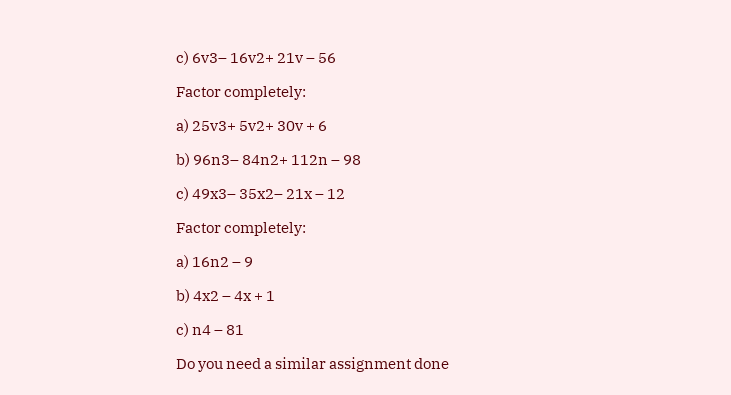c) 6v3– 16v2+ 21v – 56

Factor completely:

a) 25v3+ 5v2+ 30v + 6

b) 96n3– 84n2+ 112n – 98

c) 49x3– 35x2– 21x – 12

Factor completely:

a) 16n2 – 9

b) 4x2 – 4x + 1

c) n4 – 81

Do you need a similar assignment done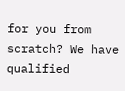for you from scratch? We have qualified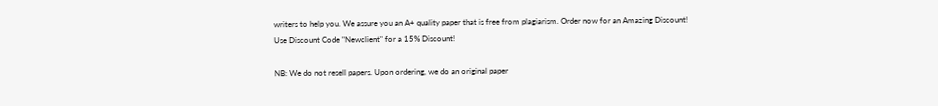writers to help you. We assure you an A+ quality paper that is free from plagiarism. Order now for an Amazing Discount!
Use Discount Code "Newclient" for a 15% Discount!

NB: We do not resell papers. Upon ordering, we do an original paper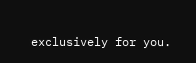exclusively for you.